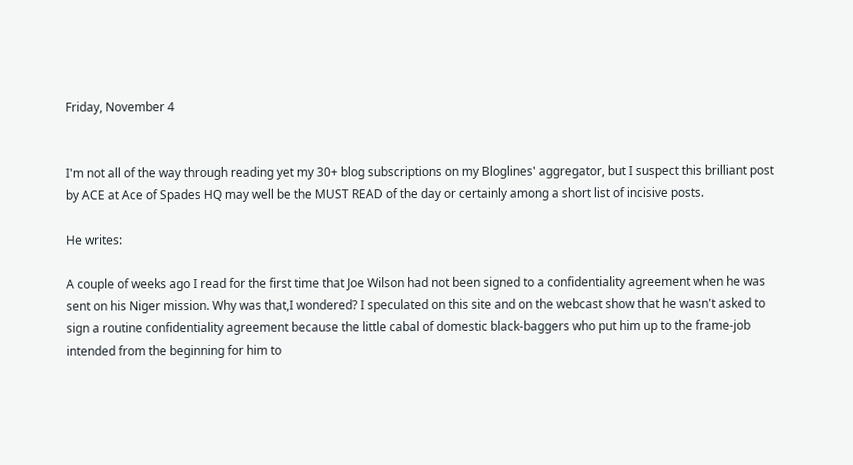Friday, November 4


I'm not all of the way through reading yet my 30+ blog subscriptions on my Bloglines' aggregator, but I suspect this brilliant post by ACE at Ace of Spades HQ may well be the MUST READ of the day or certainly among a short list of incisive posts.

He writes:

A couple of weeks ago I read for the first time that Joe Wilson had not been signed to a confidentiality agreement when he was sent on his Niger mission. Why was that,I wondered? I speculated on this site and on the webcast show that he wasn't asked to sign a routine confidentiality agreement because the little cabal of domestic black-baggers who put him up to the frame-job intended from the beginning for him to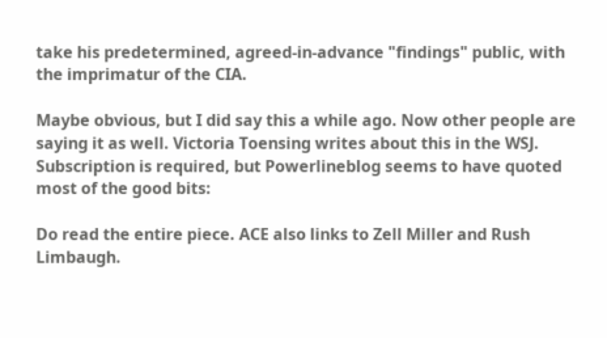take his predetermined, agreed-in-advance "findings" public, with the imprimatur of the CIA.

Maybe obvious, but I did say this a while ago. Now other people are saying it as well. Victoria Toensing writes about this in the WSJ. Subscription is required, but Powerlineblog seems to have quoted most of the good bits:

Do read the entire piece. ACE also links to Zell Miller and Rush Limbaugh.